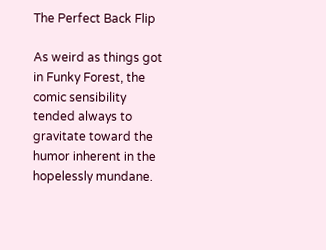The Perfect Back Flip

As weird as things got in Funky Forest, the comic sensibility tended always to gravitate toward the humor inherent in the hopelessly mundane.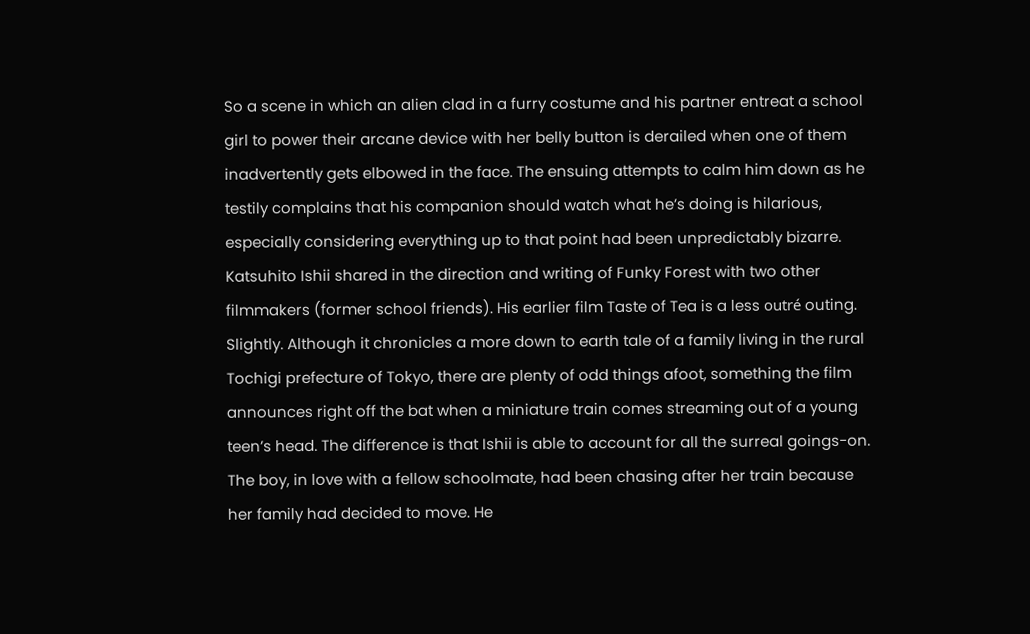So a scene in which an alien clad in a furry costume and his partner entreat a school girl to power their arcane device with her belly button is derailed when one of them inadvertently gets elbowed in the face. The ensuing attempts to calm him down as he testily complains that his companion should watch what he’s doing is hilarious, especially considering everything up to that point had been unpredictably bizarre.
Katsuhito Ishii shared in the direction and writing of Funky Forest with two other filmmakers (former school friends). His earlier film Taste of Tea is a less outré outing. Slightly. Although it chronicles a more down to earth tale of a family living in the rural Tochigi prefecture of Tokyo, there are plenty of odd things afoot, something the film announces right off the bat when a miniature train comes streaming out of a young teen’s head. The difference is that Ishii is able to account for all the surreal goings-on. The boy, in love with a fellow schoolmate, had been chasing after her train because her family had decided to move. He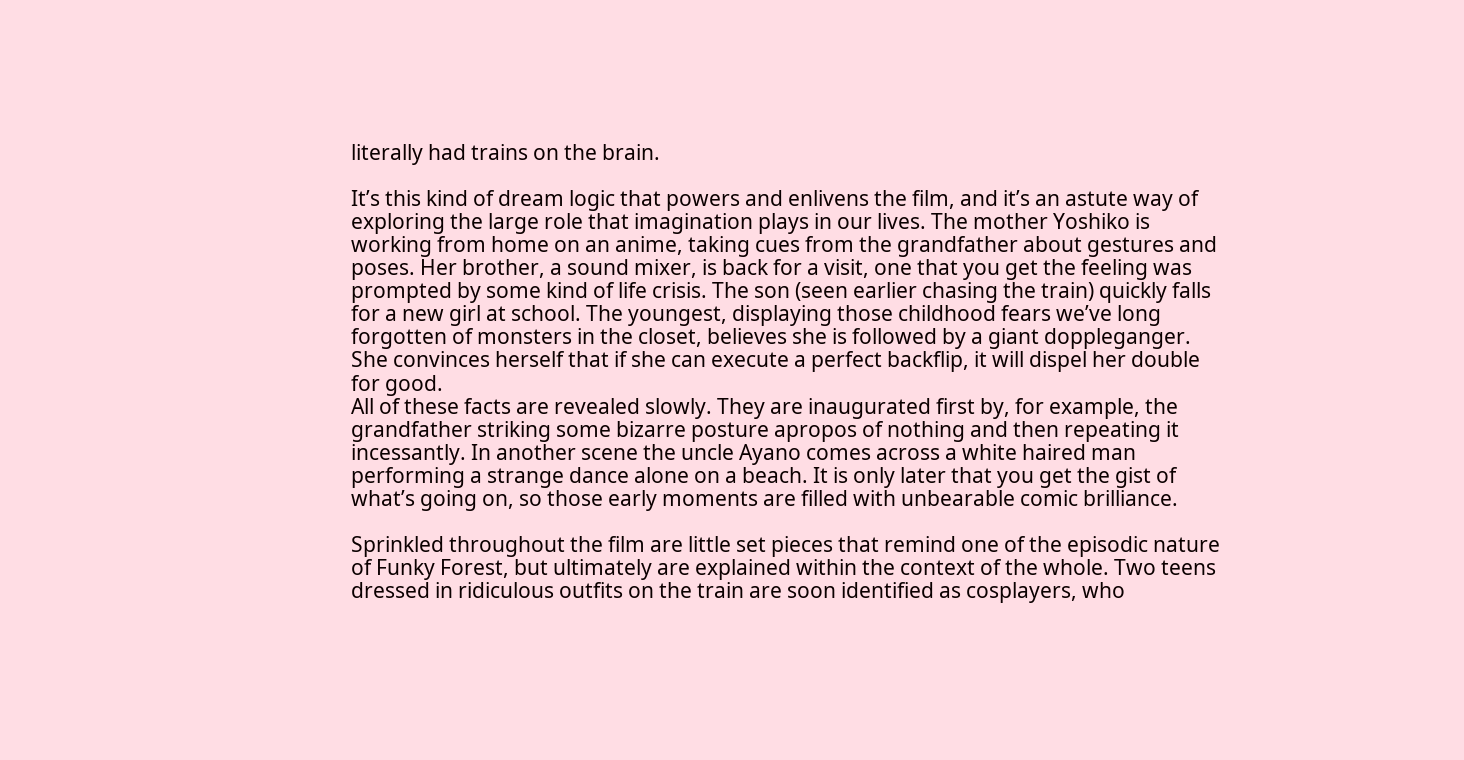literally had trains on the brain.

It’s this kind of dream logic that powers and enlivens the film, and it’s an astute way of exploring the large role that imagination plays in our lives. The mother Yoshiko is working from home on an anime, taking cues from the grandfather about gestures and poses. Her brother, a sound mixer, is back for a visit, one that you get the feeling was prompted by some kind of life crisis. The son (seen earlier chasing the train) quickly falls for a new girl at school. The youngest, displaying those childhood fears we’ve long forgotten of monsters in the closet, believes she is followed by a giant doppleganger. She convinces herself that if she can execute a perfect backflip, it will dispel her double for good.
All of these facts are revealed slowly. They are inaugurated first by, for example, the grandfather striking some bizarre posture apropos of nothing and then repeating it incessantly. In another scene the uncle Ayano comes across a white haired man performing a strange dance alone on a beach. It is only later that you get the gist of what’s going on, so those early moments are filled with unbearable comic brilliance.

Sprinkled throughout the film are little set pieces that remind one of the episodic nature of Funky Forest, but ultimately are explained within the context of the whole. Two teens dressed in ridiculous outfits on the train are soon identified as cosplayers, who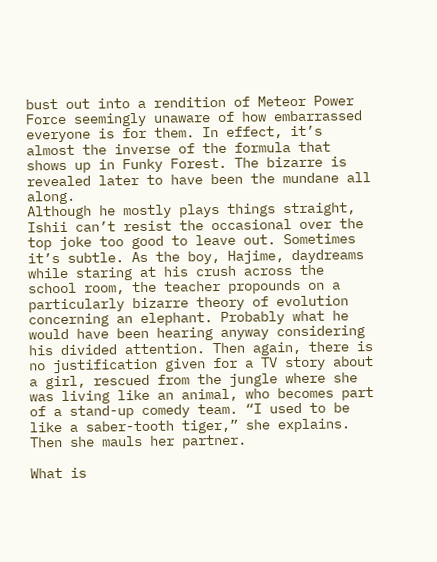bust out into a rendition of Meteor Power Force seemingly unaware of how embarrassed everyone is for them. In effect, it’s almost the inverse of the formula that shows up in Funky Forest. The bizarre is revealed later to have been the mundane all along.
Although he mostly plays things straight, Ishii can’t resist the occasional over the top joke too good to leave out. Sometimes it’s subtle. As the boy, Hajime, daydreams while staring at his crush across the school room, the teacher propounds on a particularly bizarre theory of evolution concerning an elephant. Probably what he would have been hearing anyway considering his divided attention. Then again, there is no justification given for a TV story about a girl, rescued from the jungle where she was living like an animal, who becomes part of a stand-up comedy team. “I used to be like a saber-tooth tiger,” she explains. Then she mauls her partner.

What is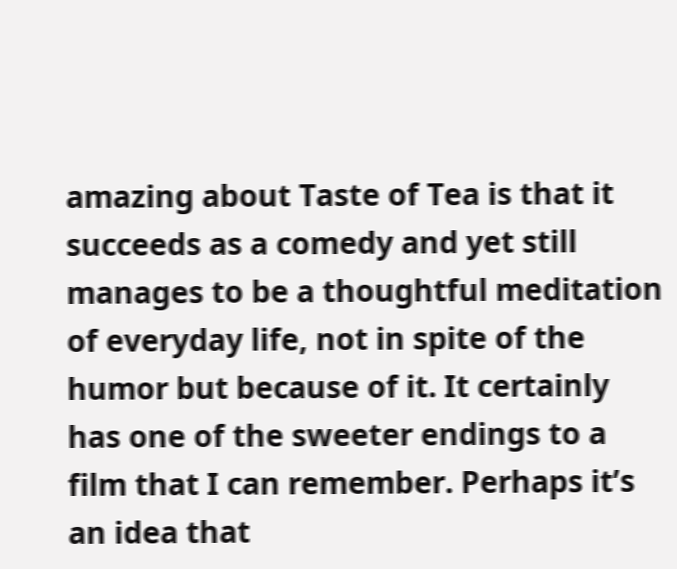amazing about Taste of Tea is that it succeeds as a comedy and yet still manages to be a thoughtful meditation of everyday life, not in spite of the humor but because of it. It certainly has one of the sweeter endings to a film that I can remember. Perhaps it’s an idea that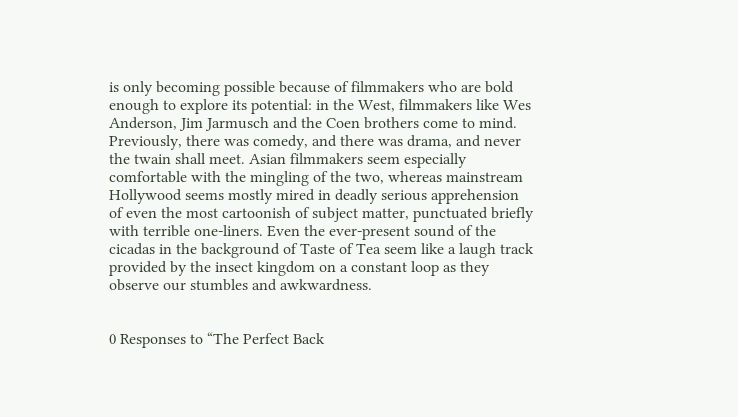is only becoming possible because of filmmakers who are bold enough to explore its potential: in the West, filmmakers like Wes Anderson, Jim Jarmusch and the Coen brothers come to mind. Previously, there was comedy, and there was drama, and never the twain shall meet. Asian filmmakers seem especially comfortable with the mingling of the two, whereas mainstream Hollywood seems mostly mired in deadly serious apprehension of even the most cartoonish of subject matter, punctuated briefly with terrible one-liners. Even the ever-present sound of the cicadas in the background of Taste of Tea seem like a laugh track provided by the insect kingdom on a constant loop as they observe our stumbles and awkwardness.


0 Responses to “The Perfect Back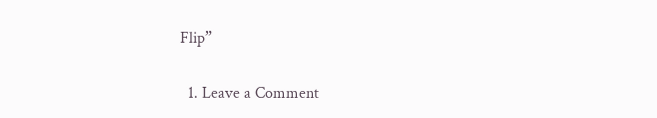Flip”

  1. Leave a Comment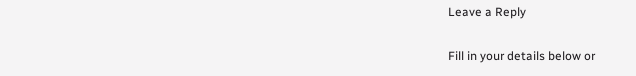Leave a Reply

Fill in your details below or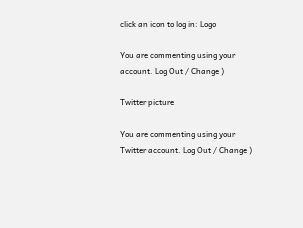click an icon to log in: Logo

You are commenting using your account. Log Out / Change )

Twitter picture

You are commenting using your Twitter account. Log Out / Change )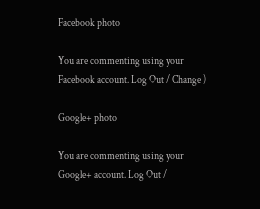Facebook photo

You are commenting using your Facebook account. Log Out / Change )

Google+ photo

You are commenting using your Google+ account. Log Out /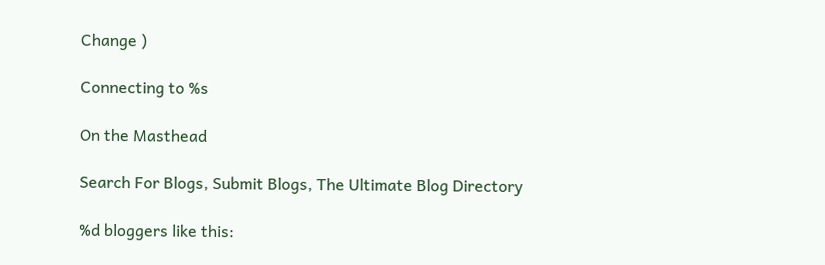Change )

Connecting to %s

On the Masthead

Search For Blogs, Submit Blogs, The Ultimate Blog Directory

%d bloggers like this: